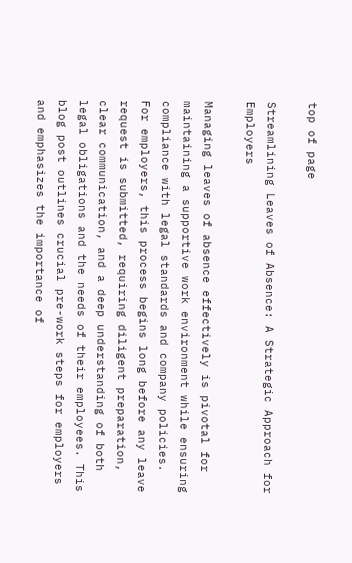top of page

Streamlining Leaves of Absence: A Strategic Approach for Employers

Managing leaves of absence effectively is pivotal for maintaining a supportive work environment while ensuring compliance with legal standards and company policies. For employers, this process begins long before any leave request is submitted, requiring diligent preparation, clear communication, and a deep understanding of both legal obligations and the needs of their employees. This blog post outlines crucial pre-work steps for employers and emphasizes the importance of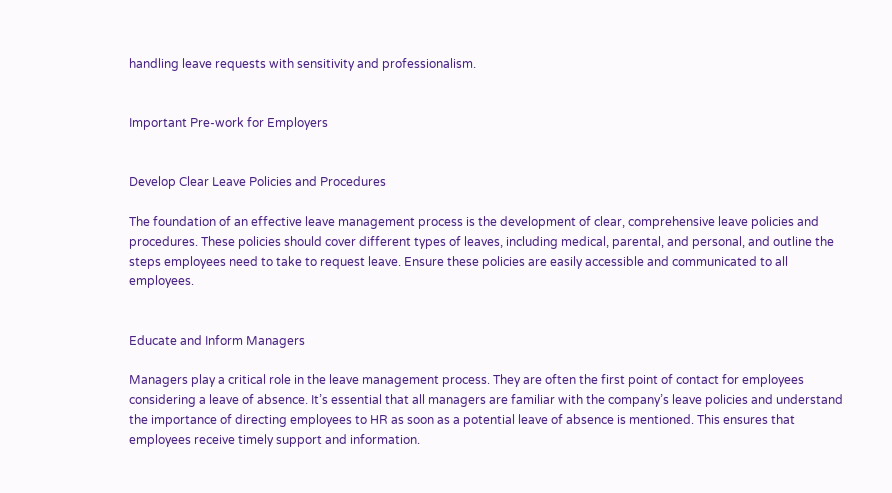handling leave requests with sensitivity and professionalism.


Important Pre-work for Employers


Develop Clear Leave Policies and Procedures

The foundation of an effective leave management process is the development of clear, comprehensive leave policies and procedures. These policies should cover different types of leaves, including medical, parental, and personal, and outline the steps employees need to take to request leave. Ensure these policies are easily accessible and communicated to all employees.


Educate and Inform Managers

Managers play a critical role in the leave management process. They are often the first point of contact for employees considering a leave of absence. It’s essential that all managers are familiar with the company’s leave policies and understand the importance of directing employees to HR as soon as a potential leave of absence is mentioned. This ensures that employees receive timely support and information.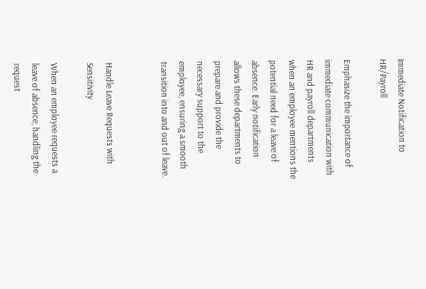Immediate Notification to HR/Payroll

Emphasize the importance of immediate communication with HR and payroll departments when an employee mentions the potential need for a leave of absence. Early notification allows these departments to prepare and provide the necessary support to the employee, ensuring a smooth transition into and out of leave.


Handle Leave Requests with Sensitivity

When an employee requests a leave of absence, handling the request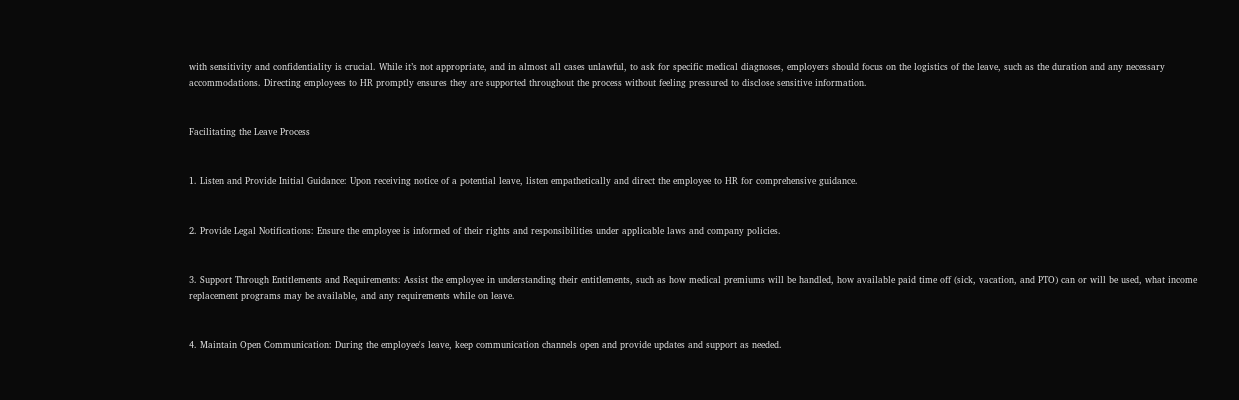with sensitivity and confidentiality is crucial. While it’s not appropriate, and in almost all cases unlawful, to ask for specific medical diagnoses, employers should focus on the logistics of the leave, such as the duration and any necessary accommodations. Directing employees to HR promptly ensures they are supported throughout the process without feeling pressured to disclose sensitive information.


Facilitating the Leave Process


1. Listen and Provide Initial Guidance: Upon receiving notice of a potential leave, listen empathetically and direct the employee to HR for comprehensive guidance.


2. Provide Legal Notifications: Ensure the employee is informed of their rights and responsibilities under applicable laws and company policies.


3. Support Through Entitlements and Requirements: Assist the employee in understanding their entitlements, such as how medical premiums will be handled, how available paid time off (sick, vacation, and PTO) can or will be used, what income replacement programs may be available, and any requirements while on leave.


4. Maintain Open Communication: During the employee's leave, keep communication channels open and provide updates and support as needed.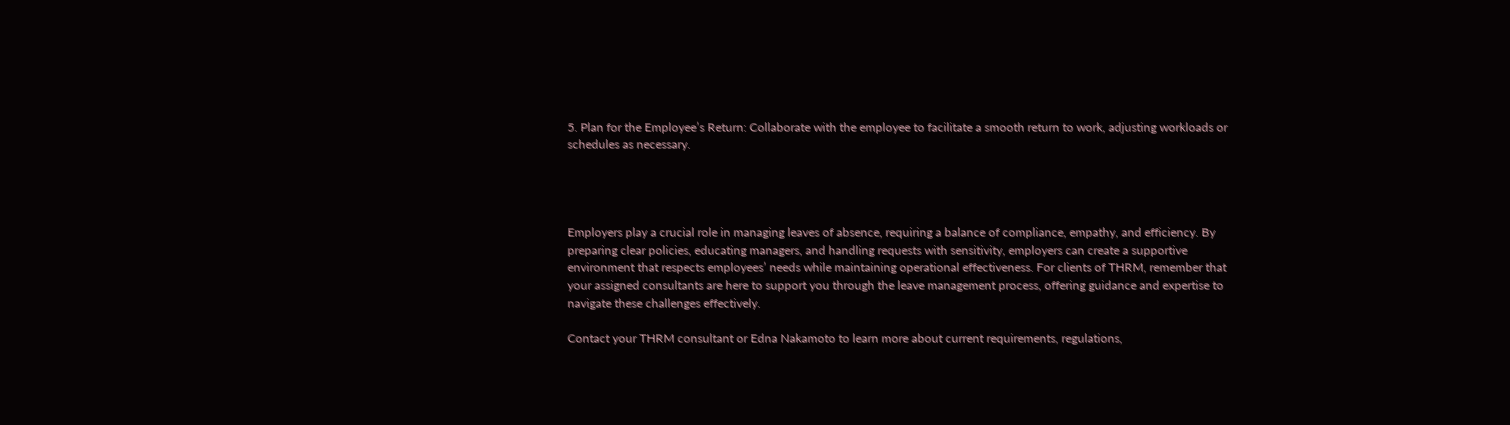5. Plan for the Employee’s Return: Collaborate with the employee to facilitate a smooth return to work, adjusting workloads or schedules as necessary.




Employers play a crucial role in managing leaves of absence, requiring a balance of compliance, empathy, and efficiency. By preparing clear policies, educating managers, and handling requests with sensitivity, employers can create a supportive environment that respects employees’ needs while maintaining operational effectiveness. For clients of THRM, remember that your assigned consultants are here to support you through the leave management process, offering guidance and expertise to navigate these challenges effectively.

Contact your THRM consultant or Edna Nakamoto to learn more about current requirements, regulations,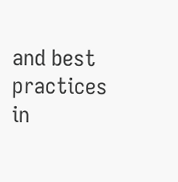and best practices in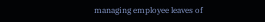managing employee leaves of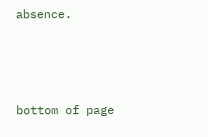absence.



bottom of page